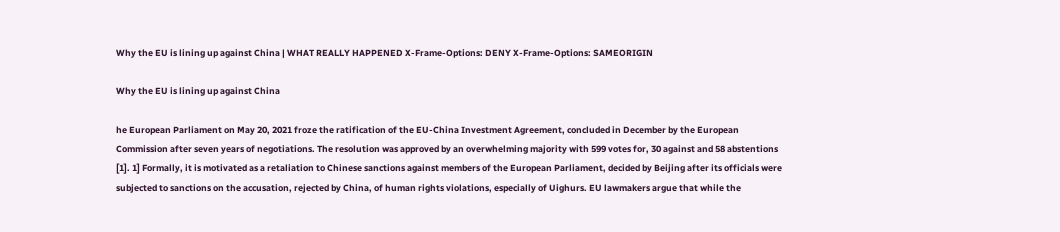Why the EU is lining up against China | WHAT REALLY HAPPENED X-Frame-Options: DENY X-Frame-Options: SAMEORIGIN

Why the EU is lining up against China

he European Parliament on May 20, 2021 froze the ratification of the EU-China Investment Agreement, concluded in December by the European Commission after seven years of negotiations. The resolution was approved by an overwhelming majority with 599 votes for, 30 against and 58 abstentions [1]. 1] Formally, it is motivated as a retaliation to Chinese sanctions against members of the European Parliament, decided by Beijing after its officials were subjected to sanctions on the accusation, rejected by China, of human rights violations, especially of Uighurs. EU lawmakers argue that while the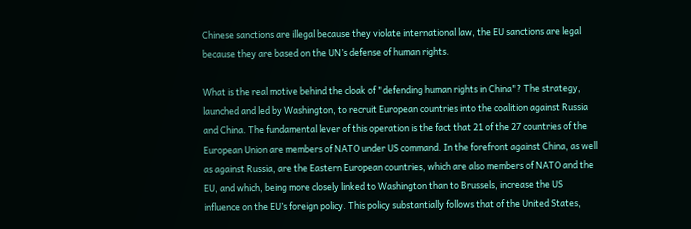Chinese sanctions are illegal because they violate international law, the EU sanctions are legal because they are based on the UN’s defense of human rights.

What is the real motive behind the cloak of "defending human rights in China"? The strategy, launched and led by Washington, to recruit European countries into the coalition against Russia and China. The fundamental lever of this operation is the fact that 21 of the 27 countries of the European Union are members of NATO under US command. In the forefront against China, as well as against Russia, are the Eastern European countries, which are also members of NATO and the EU, and which, being more closely linked to Washington than to Brussels, increase the US influence on the EU’s foreign policy. This policy substantially follows that of the United States,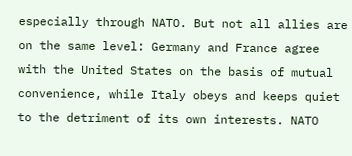especially through NATO. But not all allies are on the same level: Germany and France agree with the United States on the basis of mutual convenience, while Italy obeys and keeps quiet to the detriment of its own interests. NATO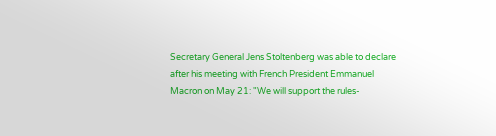Secretary General Jens Stoltenberg was able to declare after his meeting with French President Emmanuel Macron on May 21: "We will support the rules-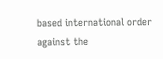based international order against the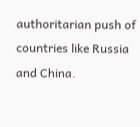authoritarian push of countries like Russia and China.